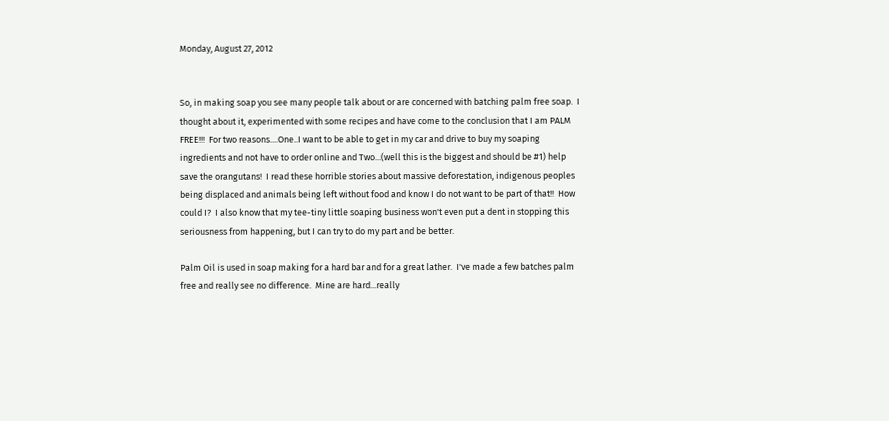Monday, August 27, 2012


So, in making soap you see many people talk about or are concerned with batching palm free soap.  I thought about it, experimented with some recipes and have come to the conclusion that I am PALM FREE!!!  For two reasons....One..I want to be able to get in my car and drive to buy my soaping ingredients and not have to order online and Two...(well this is the biggest and should be #1) help save the orangutans!  I read these horrible stories about massive deforestation, indigenous peoples being displaced and animals being left without food and know I do not want to be part of that!!  How could I?  I also know that my tee-tiny little soaping business won't even put a dent in stopping this seriousness from happening, but I can try to do my part and be better.

Palm Oil is used in soap making for a hard bar and for a great lather.  I've made a few batches palm free and really see no difference.  Mine are hard...really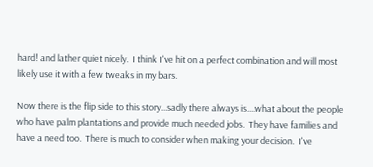hard! and lather quiet nicely.  I think I've hit on a perfect combination and will most likely use it with a few tweaks in my bars.

Now there is the flip side to this story...sadly there always is....what about the people who have palm plantations and provide much needed jobs.  They have families and have a need too.  There is much to consider when making your decision.  I've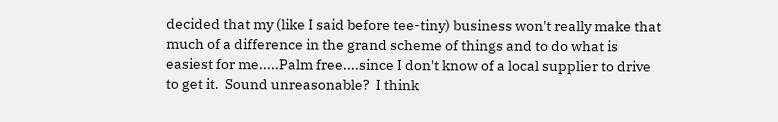decided that my (like I said before tee-tiny) business won't really make that much of a difference in the grand scheme of things and to do what is easiest for me.....Palm free....since I don't know of a local supplier to drive to get it.  Sound unreasonable?  I think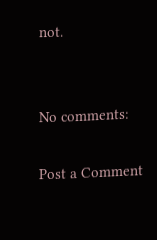not.


No comments:

Post a Comment